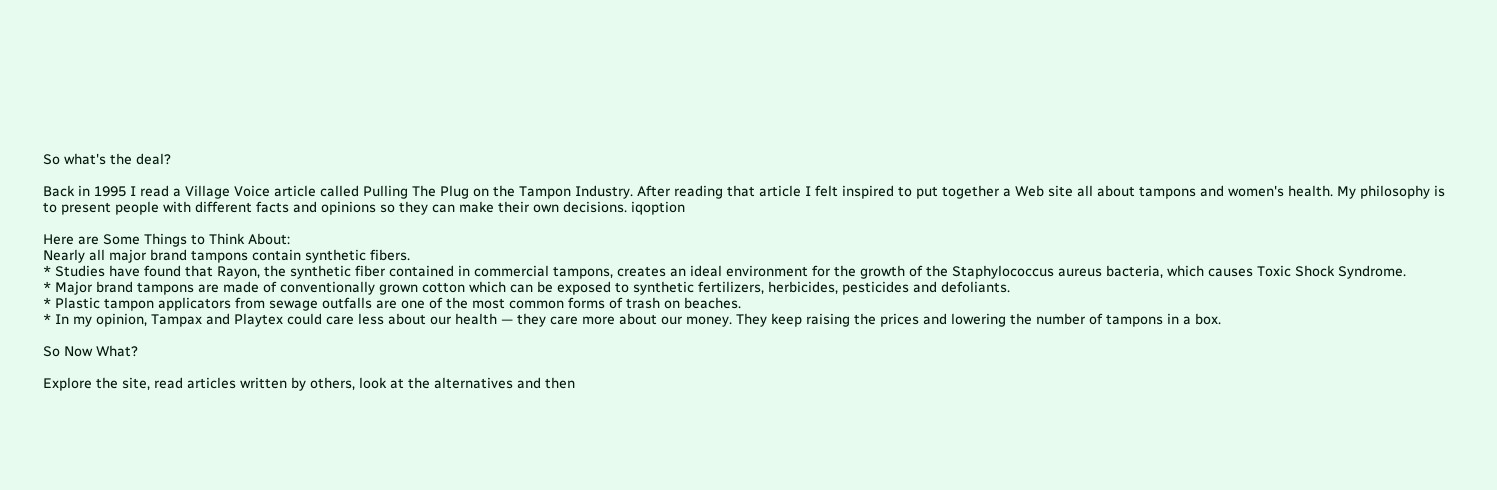So what's the deal?

Back in 1995 I read a Village Voice article called Pulling The Plug on the Tampon Industry. After reading that article I felt inspired to put together a Web site all about tampons and women's health. My philosophy is to present people with different facts and opinions so they can make their own decisions. iqoption

Here are Some Things to Think About:
Nearly all major brand tampons contain synthetic fibers.
* Studies have found that Rayon, the synthetic fiber contained in commercial tampons, creates an ideal environment for the growth of the Staphylococcus aureus bacteria, which causes Toxic Shock Syndrome.
* Major brand tampons are made of conventionally grown cotton which can be exposed to synthetic fertilizers, herbicides, pesticides and defoliants.
* Plastic tampon applicators from sewage outfalls are one of the most common forms of trash on beaches.
* In my opinion, Tampax and Playtex could care less about our health — they care more about our money. They keep raising the prices and lowering the number of tampons in a box.

So Now What?

Explore the site, read articles written by others, look at the alternatives and then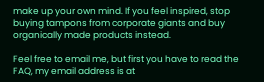make up your own mind. If you feel inspired, stop buying tampons from corporate giants and buy organically made products instead.

Feel free to email me, but first you have to read the FAQ, my email address is at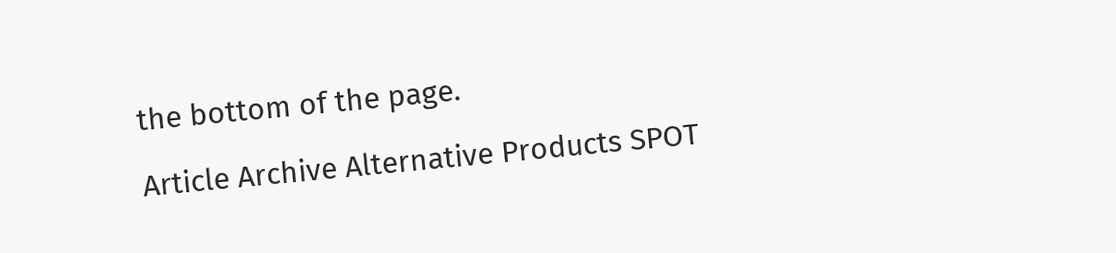the bottom of the page.

Article Archive Alternative Products SPOT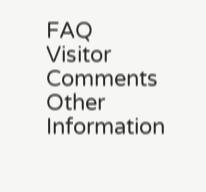FAQ
Visitor Comments Other Information